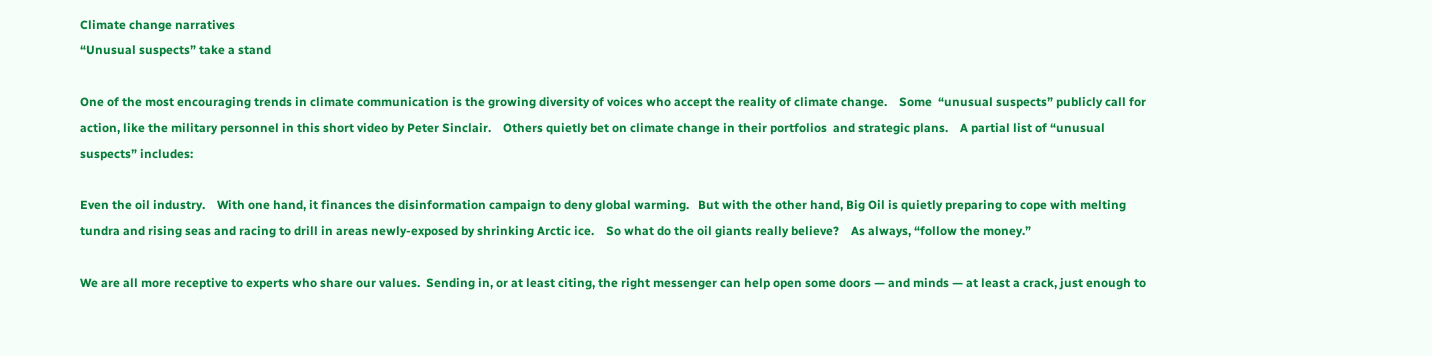Climate change narratives
“Unusual suspects” take a stand

One of the most encouraging trends in climate communication is the growing diversity of voices who accept the reality of climate change.    Some  “unusual suspects” publicly call for action, like the military personnel in this short video by Peter Sinclair.    Others quietly bet on climate change in their portfolios  and strategic plans.    A partial list of “unusual suspects” includes:

Even the oil industry.    With one hand, it finances the disinformation campaign to deny global warming.   But with the other hand, Big Oil is quietly preparing to cope with melting tundra and rising seas and racing to drill in areas newly-exposed by shrinking Arctic ice.    So what do the oil giants really believe?    As always, “follow the money.”

We are all more receptive to experts who share our values.  Sending in, or at least citing, the right messenger can help open some doors — and minds — at least a crack, just enough to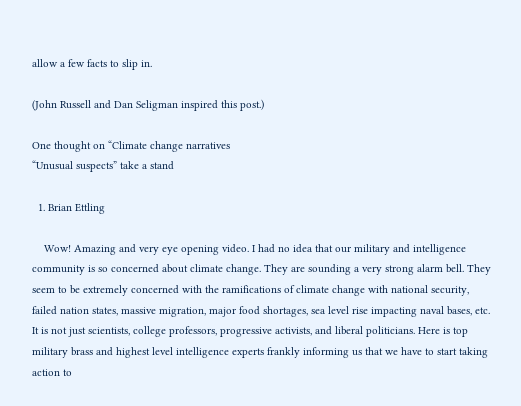allow a few facts to slip in.

(John Russell and Dan Seligman inspired this post.)

One thought on “Climate change narratives
“Unusual suspects” take a stand

  1. Brian Ettling

    Wow! Amazing and very eye opening video. I had no idea that our military and intelligence community is so concerned about climate change. They are sounding a very strong alarm bell. They seem to be extremely concerned with the ramifications of climate change with national security, failed nation states, massive migration, major food shortages, sea level rise impacting naval bases, etc. It is not just scientists, college professors, progressive activists, and liberal politicians. Here is top military brass and highest level intelligence experts frankly informing us that we have to start taking action to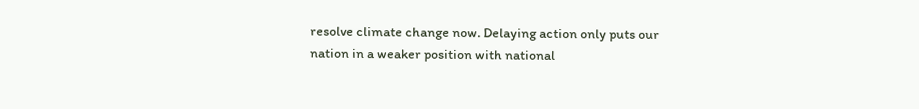resolve climate change now. Delaying action only puts our nation in a weaker position with national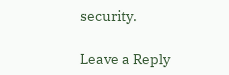security.

Leave a Reply